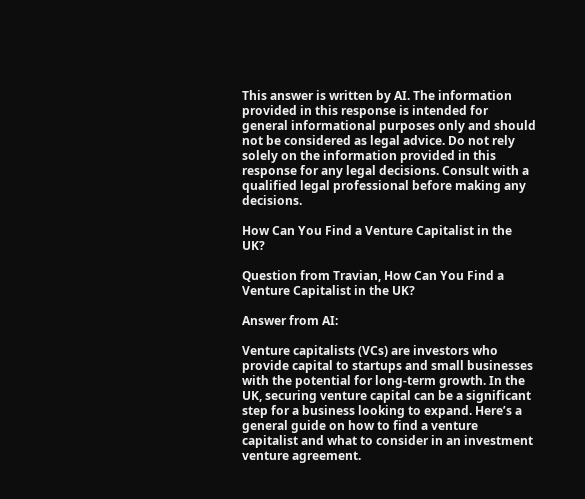This answer is written by AI. The information provided in this response is intended for general informational purposes only and should not be considered as legal advice. Do not rely solely on the information provided in this response for any legal decisions. Consult with a qualified legal professional before making any decisions.

How Can You Find a Venture Capitalist in the UK?

Question from Travian, How Can You Find a Venture Capitalist in the UK?

Answer from AI:

Venture capitalists (VCs) are investors who provide capital to startups and small businesses with the potential for long-term growth. In the UK, securing venture capital can be a significant step for a business looking to expand. Here’s a general guide on how to find a venture capitalist and what to consider in an investment venture agreement.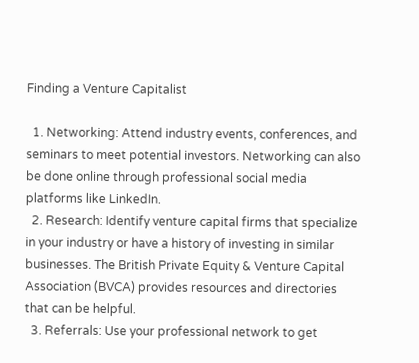Finding a Venture Capitalist

  1. Networking: Attend industry events, conferences, and seminars to meet potential investors. Networking can also be done online through professional social media platforms like LinkedIn.
  2. Research: Identify venture capital firms that specialize in your industry or have a history of investing in similar businesses. The British Private Equity & Venture Capital Association (BVCA) provides resources and directories that can be helpful.
  3. Referrals: Use your professional network to get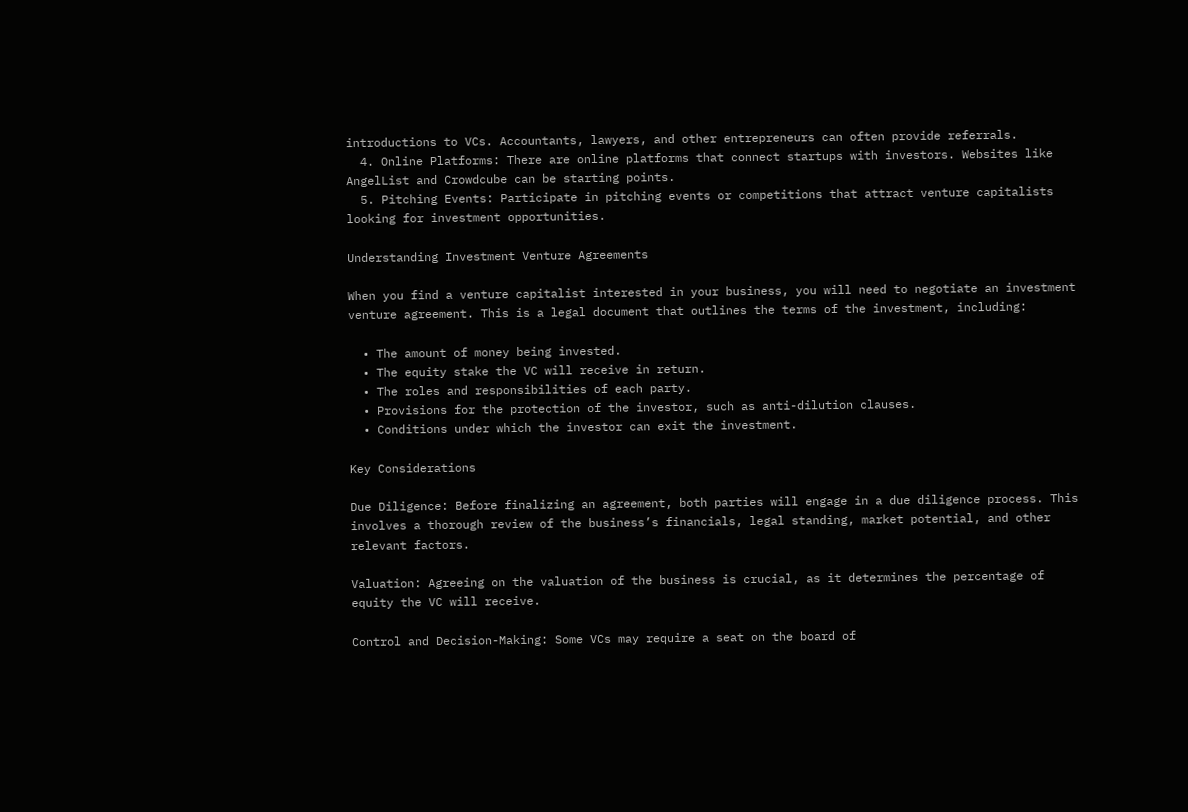introductions to VCs. Accountants, lawyers, and other entrepreneurs can often provide referrals.
  4. Online Platforms: There are online platforms that connect startups with investors. Websites like AngelList and Crowdcube can be starting points.
  5. Pitching Events: Participate in pitching events or competitions that attract venture capitalists looking for investment opportunities.

Understanding Investment Venture Agreements

When you find a venture capitalist interested in your business, you will need to negotiate an investment venture agreement. This is a legal document that outlines the terms of the investment, including:

  • The amount of money being invested.
  • The equity stake the VC will receive in return.
  • The roles and responsibilities of each party.
  • Provisions for the protection of the investor, such as anti-dilution clauses.
  • Conditions under which the investor can exit the investment.

Key Considerations

Due Diligence: Before finalizing an agreement, both parties will engage in a due diligence process. This involves a thorough review of the business’s financials, legal standing, market potential, and other relevant factors.

Valuation: Agreeing on the valuation of the business is crucial, as it determines the percentage of equity the VC will receive.

Control and Decision-Making: Some VCs may require a seat on the board of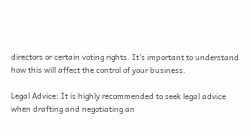directors or certain voting rights. It’s important to understand how this will affect the control of your business.

Legal Advice: It is highly recommended to seek legal advice when drafting and negotiating an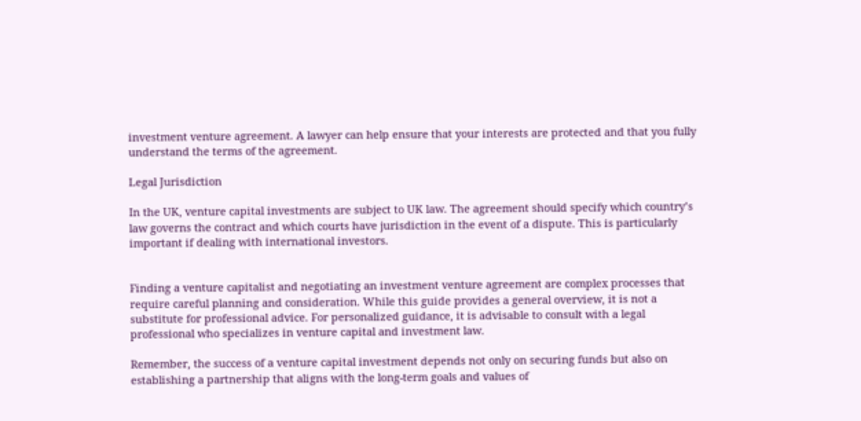investment venture agreement. A lawyer can help ensure that your interests are protected and that you fully understand the terms of the agreement.

Legal Jurisdiction

In the UK, venture capital investments are subject to UK law. The agreement should specify which country’s law governs the contract and which courts have jurisdiction in the event of a dispute. This is particularly important if dealing with international investors.


Finding a venture capitalist and negotiating an investment venture agreement are complex processes that require careful planning and consideration. While this guide provides a general overview, it is not a substitute for professional advice. For personalized guidance, it is advisable to consult with a legal professional who specializes in venture capital and investment law.

Remember, the success of a venture capital investment depends not only on securing funds but also on establishing a partnership that aligns with the long-term goals and values of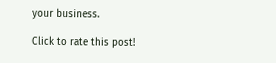your business.

Click to rate this post!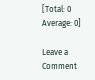[Total: 0 Average: 0]

Leave a Comment